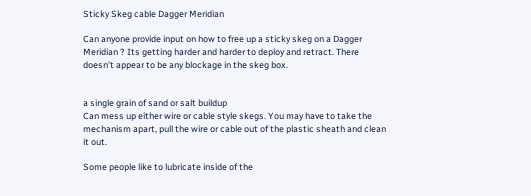Sticky Skeg cable Dagger Meridian

Can anyone provide input on how to free up a sticky skeg on a Dagger Meridian ? Its getting harder and harder to deploy and retract. There doesn’t appear to be any blockage in the skeg box.


a single grain of sand or salt buildup
Can mess up either wire or cable style skegs. You may have to take the mechanism apart, pull the wire or cable out of the plastic sheath and clean it out.

Some people like to lubricate inside of the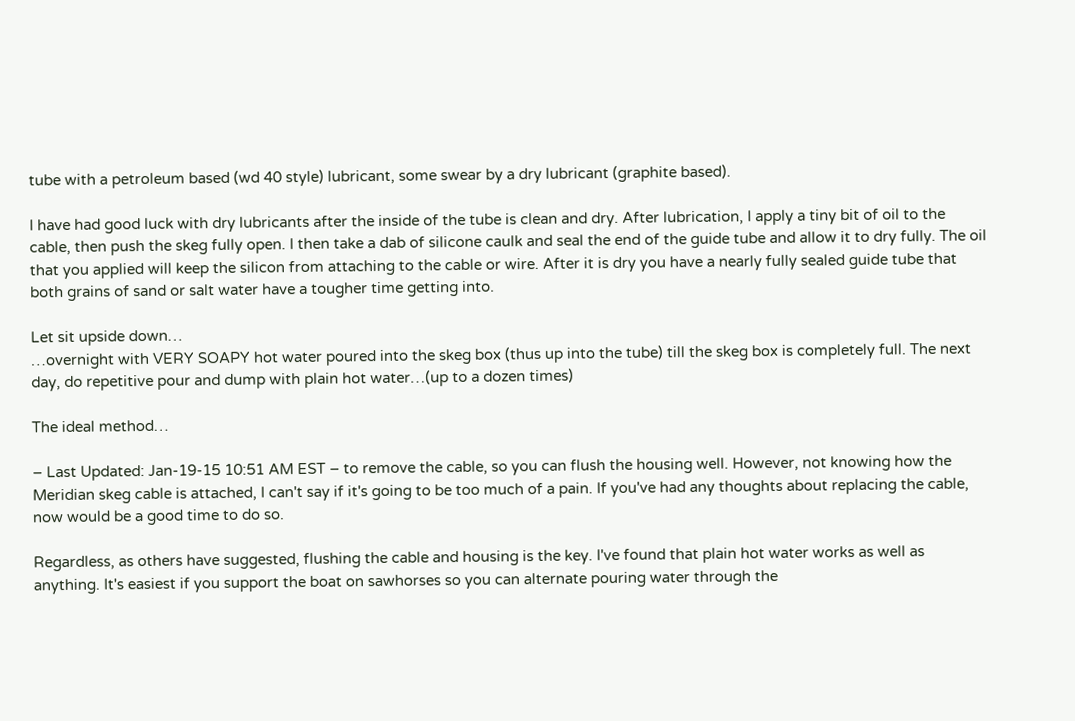tube with a petroleum based (wd 40 style) lubricant, some swear by a dry lubricant (graphite based).

I have had good luck with dry lubricants after the inside of the tube is clean and dry. After lubrication, I apply a tiny bit of oil to the cable, then push the skeg fully open. I then take a dab of silicone caulk and seal the end of the guide tube and allow it to dry fully. The oil that you applied will keep the silicon from attaching to the cable or wire. After it is dry you have a nearly fully sealed guide tube that both grains of sand or salt water have a tougher time getting into.

Let sit upside down…
…overnight with VERY SOAPY hot water poured into the skeg box (thus up into the tube) till the skeg box is completely full. The next day, do repetitive pour and dump with plain hot water…(up to a dozen times)

The ideal method…

– Last Updated: Jan-19-15 10:51 AM EST – to remove the cable, so you can flush the housing well. However, not knowing how the Meridian skeg cable is attached, I can't say if it's going to be too much of a pain. If you've had any thoughts about replacing the cable, now would be a good time to do so.

Regardless, as others have suggested, flushing the cable and housing is the key. I've found that plain hot water works as well as anything. It's easiest if you support the boat on sawhorses so you can alternate pouring water through the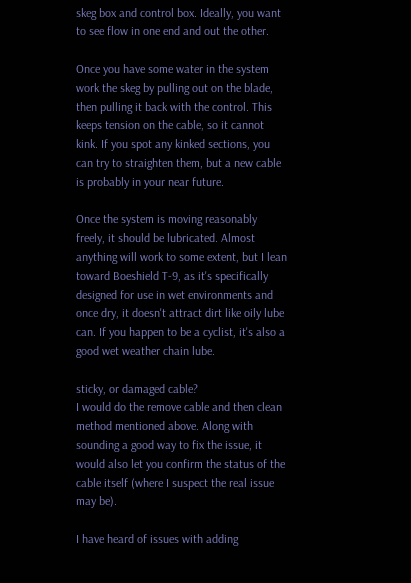skeg box and control box. Ideally, you want to see flow in one end and out the other.

Once you have some water in the system work the skeg by pulling out on the blade, then pulling it back with the control. This keeps tension on the cable, so it cannot kink. If you spot any kinked sections, you can try to straighten them, but a new cable is probably in your near future.

Once the system is moving reasonably freely, it should be lubricated. Almost anything will work to some extent, but I lean toward Boeshield T-9, as it's specifically designed for use in wet environments and once dry, it doesn't attract dirt like oily lube can. If you happen to be a cyclist, it's also a good wet weather chain lube.

sticky, or damaged cable?
I would do the remove cable and then clean method mentioned above. Along with sounding a good way to fix the issue, it would also let you confirm the status of the cable itself (where I suspect the real issue may be).

I have heard of issues with adding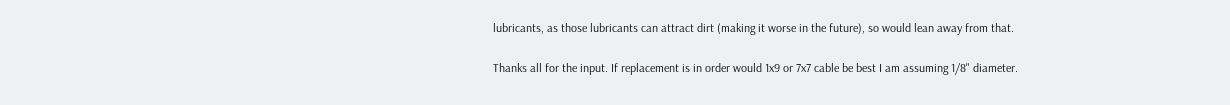lubricants, as those lubricants can attract dirt (making it worse in the future), so would lean away from that.

Thanks all for the input. If replacement is in order would 1x9 or 7x7 cable be best I am assuming 1/8" diameter.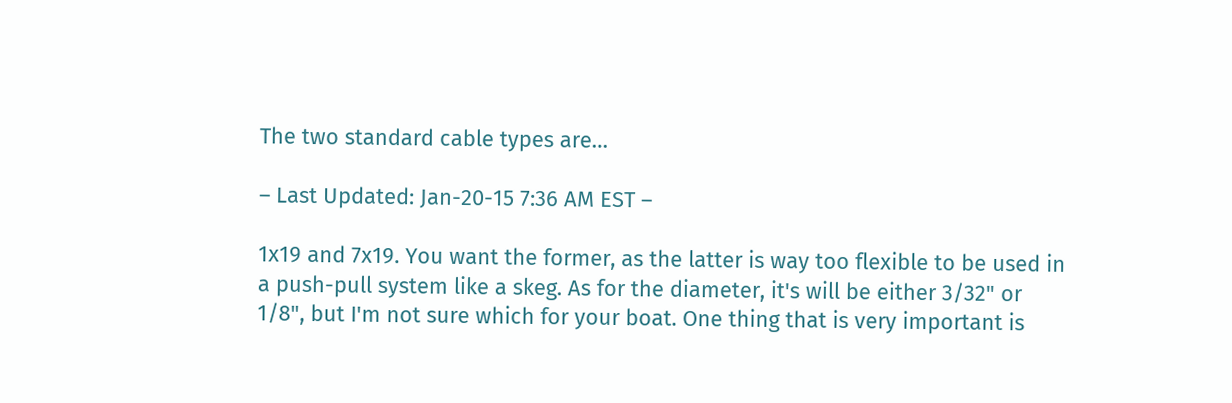The two standard cable types are…

– Last Updated: Jan-20-15 7:36 AM EST –

1x19 and 7x19. You want the former, as the latter is way too flexible to be used in a push-pull system like a skeg. As for the diameter, it's will be either 3/32" or 1/8", but I'm not sure which for your boat. One thing that is very important is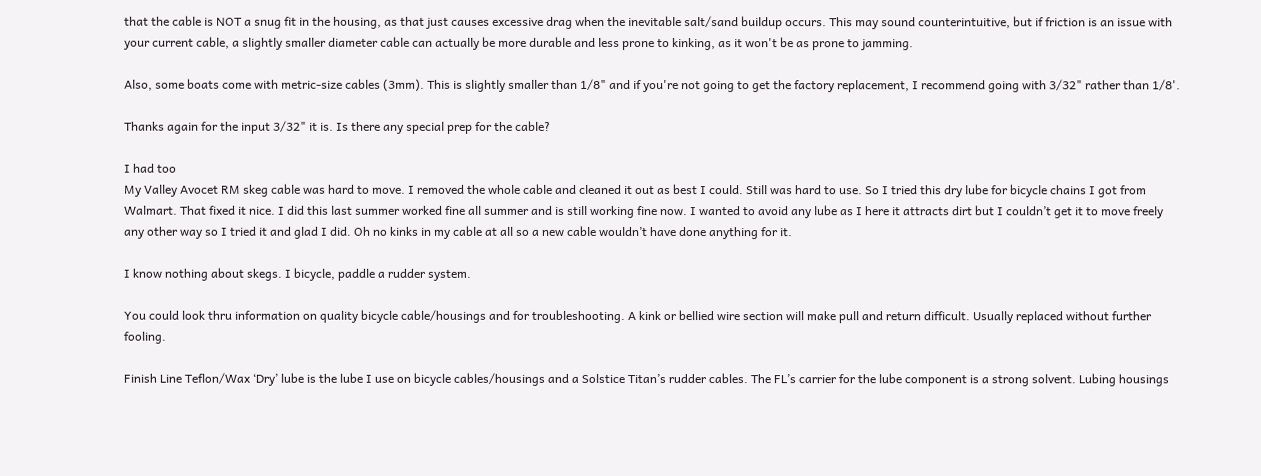that the cable is NOT a snug fit in the housing, as that just causes excessive drag when the inevitable salt/sand buildup occurs. This may sound counterintuitive, but if friction is an issue with your current cable, a slightly smaller diameter cable can actually be more durable and less prone to kinking, as it won't be as prone to jamming.

Also, some boats come with metric-size cables (3mm). This is slightly smaller than 1/8" and if you're not going to get the factory replacement, I recommend going with 3/32" rather than 1/8'.

Thanks again for the input 3/32" it is. Is there any special prep for the cable?

I had too
My Valley Avocet RM skeg cable was hard to move. I removed the whole cable and cleaned it out as best I could. Still was hard to use. So I tried this dry lube for bicycle chains I got from Walmart. That fixed it nice. I did this last summer worked fine all summer and is still working fine now. I wanted to avoid any lube as I here it attracts dirt but I couldn’t get it to move freely any other way so I tried it and glad I did. Oh no kinks in my cable at all so a new cable wouldn’t have done anything for it.

I know nothing about skegs. I bicycle, paddle a rudder system.

You could look thru information on quality bicycle cable/housings and for troubleshooting. A kink or bellied wire section will make pull and return difficult. Usually replaced without further fooling.

Finish Line Teflon/Wax ‘Dry’ lube is the lube I use on bicycle cables/housings and a Solstice Titan’s rudder cables. The FL’s carrier for the lube component is a strong solvent. Lubing housings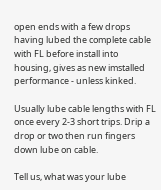open ends with a few drops having lubed the complete cable with FL before install into housing, gives as new imstalled performance - unless kinked.

Usually lube cable lengths with FL once every 2-3 short trips. Drip a drop or two then run fingers down lube on cable.

Tell us, what was your lube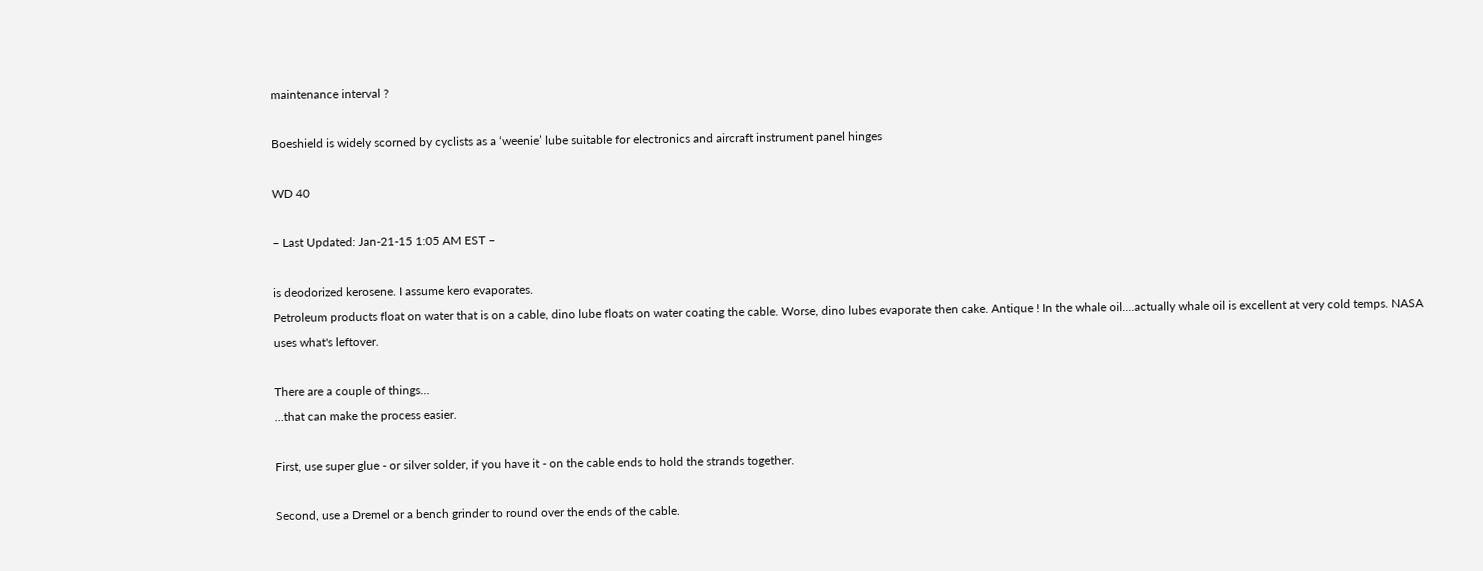maintenance interval ?

Boeshield is widely scorned by cyclists as a ‘weenie’ lube suitable for electronics and aircraft instrument panel hinges

WD 40

– Last Updated: Jan-21-15 1:05 AM EST –

is deodorized kerosene. I assume kero evaporates.
Petroleum products float on water that is on a cable, dino lube floats on water coating the cable. Worse, dino lubes evaporate then cake. Antique ! In the whale oil....actually whale oil is excellent at very cold temps. NASA uses what's leftover.

There are a couple of things…
…that can make the process easier.

First, use super glue - or silver solder, if you have it - on the cable ends to hold the strands together.

Second, use a Dremel or a bench grinder to round over the ends of the cable.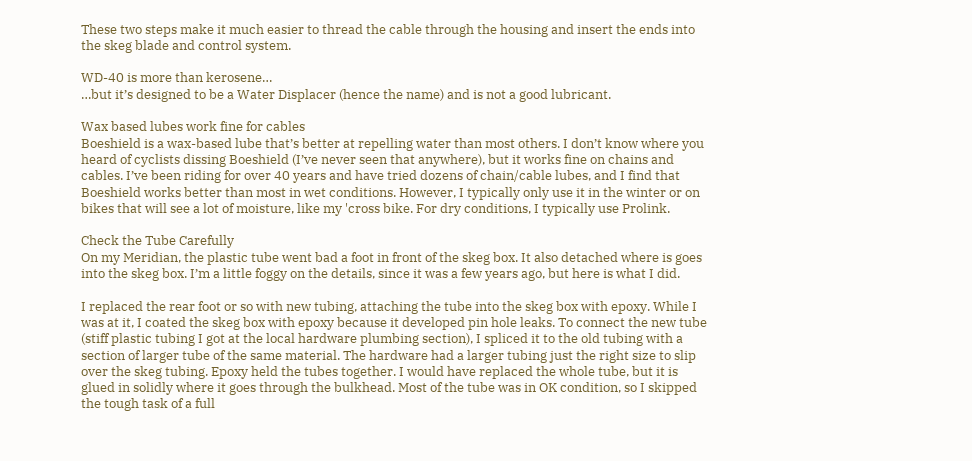These two steps make it much easier to thread the cable through the housing and insert the ends into the skeg blade and control system.

WD-40 is more than kerosene…
…but it’s designed to be a Water Displacer (hence the name) and is not a good lubricant.

Wax based lubes work fine for cables
Boeshield is a wax-based lube that’s better at repelling water than most others. I don’t know where you heard of cyclists dissing Boeshield (I’ve never seen that anywhere), but it works fine on chains and cables. I’ve been riding for over 40 years and have tried dozens of chain/cable lubes, and I find that Boeshield works better than most in wet conditions. However, I typically only use it in the winter or on bikes that will see a lot of moisture, like my 'cross bike. For dry conditions, I typically use Prolink.

Check the Tube Carefully
On my Meridian, the plastic tube went bad a foot in front of the skeg box. It also detached where is goes into the skeg box. I’m a little foggy on the details, since it was a few years ago, but here is what I did.

I replaced the rear foot or so with new tubing, attaching the tube into the skeg box with epoxy. While I was at it, I coated the skeg box with epoxy because it developed pin hole leaks. To connect the new tube (stiff plastic tubing I got at the local hardware plumbing section), I spliced it to the old tubing with a section of larger tube of the same material. The hardware had a larger tubing just the right size to slip over the skeg tubing. Epoxy held the tubes together. I would have replaced the whole tube, but it is glued in solidly where it goes through the bulkhead. Most of the tube was in OK condition, so I skipped the tough task of a full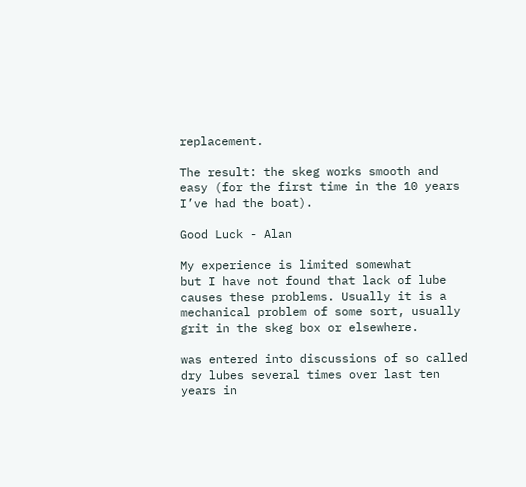replacement.

The result: the skeg works smooth and easy (for the first time in the 10 years I’ve had the boat).

Good Luck - Alan

My experience is limited somewhat
but I have not found that lack of lube causes these problems. Usually it is a mechanical problem of some sort, usually grit in the skeg box or elsewhere.

was entered into discussions of so called dry lubes several times over last ten years in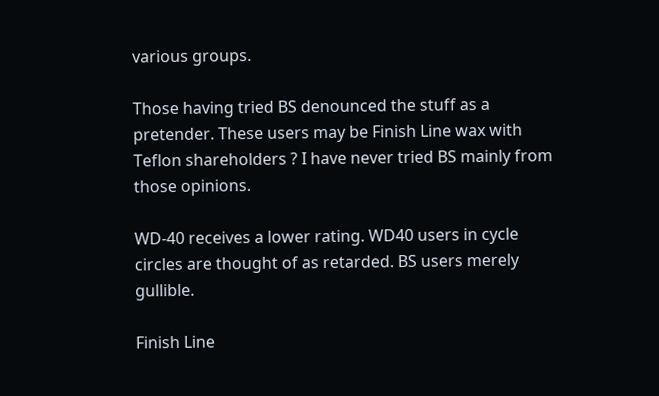various groups.

Those having tried BS denounced the stuff as a pretender. These users may be Finish Line wax with Teflon shareholders ? I have never tried BS mainly from those opinions.

WD-40 receives a lower rating. WD40 users in cycle circles are thought of as retarded. BS users merely gullible.

Finish Line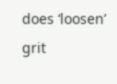does ‘loosen’ grit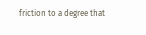friction to a degree that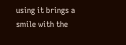using it brings a smile with the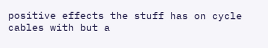positive effects the stuff has on cycle cables with but a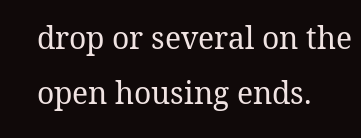drop or several on the open housing ends.